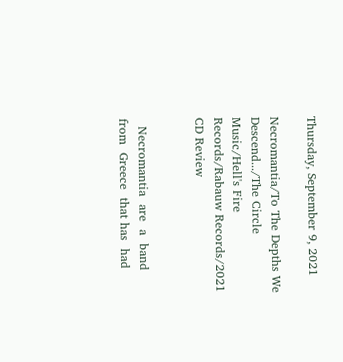Thursday, September 9, 2021

Necromantia/To The Depths We Descend.../The Circle Music/Hell's Fire Records/Rabauw Records/2021 CD Review


  Necromantia  are  a  band  from  Greece  that has  had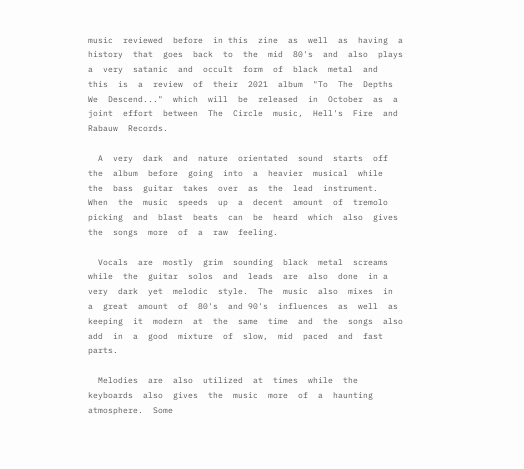music  reviewed  before  in this  zine  as  well  as  having  a  history  that  goes  back  to  the  mid  80's  and  also  plays  a  very  satanic  and  occult  form  of  black  metal  and  this  is  a  review  of  their  2021  album  "To  The  Depths  We  Descend..."  which  will  be  released  in  October  as  a  joint  effort  between  The  Circle  music,  Hell's  Fire  and  Rabauw  Records.

  A  very  dark  and  nature  orientated  sound  starts  off  the  album  before  going  into  a  heavier  musical  while  the  bass  guitar  takes  over  as  the  lead  instrument.  When  the  music  speeds  up  a  decent  amount  of  tremolo  picking  and  blast  beats  can  be  heard  which  also  gives  the  songs  more  of  a  raw  feeling.

  Vocals  are  mostly  grim  sounding  black  metal  screams  while  the  guitar  solos  and  leads  are  also  done  in a  very  dark  yet  melodic  style.  The  music  also  mixes  in  a  great  amount  of  80's  and 90's  influences  as  well  as  keeping  it  modern  at  the  same  time  and  the  songs  also  add  in  a  good  mixture  of  slow,  mid  paced  and  fast  parts.

  Melodies  are  also  utilized  at  times  while  the  keyboards  also  gives  the  music  more  of  a  haunting  atmosphere.  Some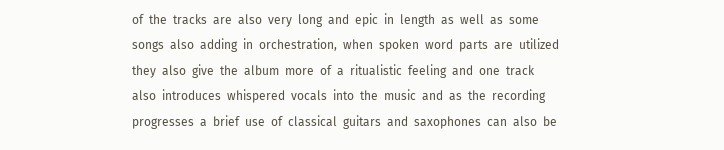of  the  tracks  are  also  very  long  and  epic  in  length  as  well  as  some  songs  also  adding  in  orchestration,  when  spoken  word  parts  are  utilized  they  also  give  the  album  more  of  a  ritualistic  feeling  and  one  track  also  introduces  whispered  vocals  into  the  music  and  as  the  recording  progresses  a  brief  use  of  classical  guitars  and  saxophones  can  also  be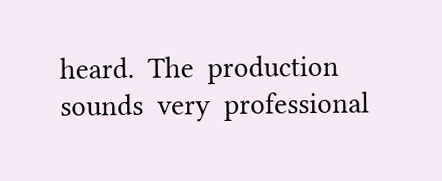heard.  The  production  sounds  very  professional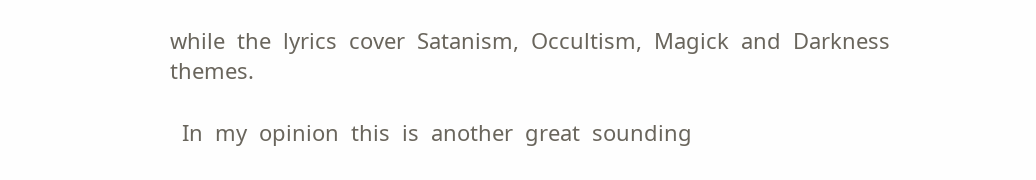while  the  lyrics  cover  Satanism,  Occultism,  Magick  and  Darkness  themes.

  In  my  opinion  this  is  another  great  sounding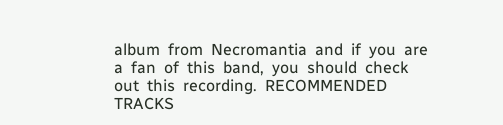album  from  Necromantia  and  if  you  are  a  fan  of  this  band,  you  should  check  out  this  recording.  RECOMMENDED  TRACKS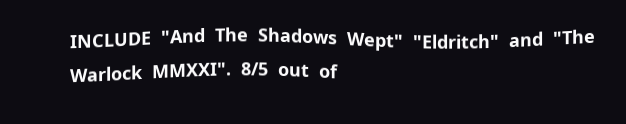INCLUDE  "And  The  Shadows  Wept"  "Eldritch"  and  "The  Warlock  MMXXI".  8/5  out  of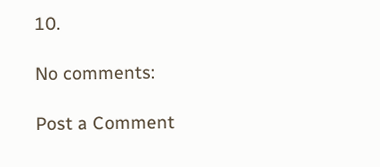10.

No comments:

Post a Comment